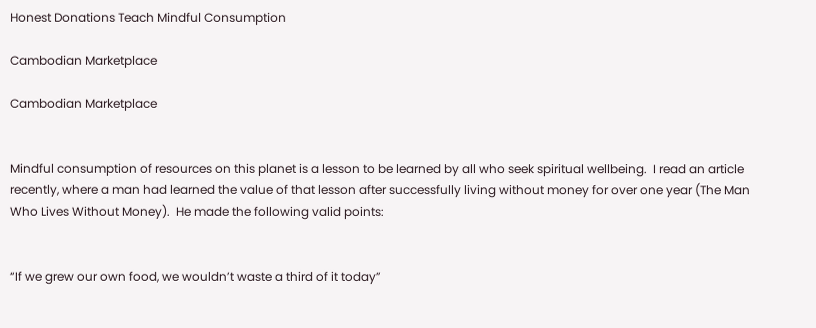Honest Donations Teach Mindful Consumption

Cambodian Marketplace

Cambodian Marketplace


Mindful consumption of resources on this planet is a lesson to be learned by all who seek spiritual wellbeing.  I read an article recently, where a man had learned the value of that lesson after successfully living without money for over one year (The Man Who Lives Without Money).  He made the following valid points:


“If we grew our own food, we wouldn’t waste a third of it today”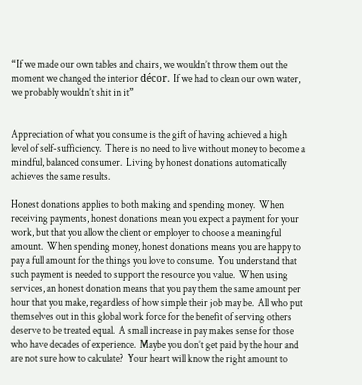“If we made our own tables and chairs, we wouldn’t throw them out the moment we changed the interior décor. If we had to clean our own water, we probably wouldn’t shit in it”


Appreciation of what you consume is the gift of having achieved a high level of self-sufficiency.  There is no need to live without money to become a mindful, balanced consumer.  Living by honest donations automatically achieves the same results.

Honest donations applies to both making and spending money.  When receiving payments, honest donations mean you expect a payment for your work, but that you allow the client or employer to choose a meaningful amount.  When spending money, honest donations means you are happy to pay a full amount for the things you love to consume.  You understand that such payment is needed to support the resource you value.  When using services, an honest donation means that you pay them the same amount per hour that you make, regardless of how simple their job may be.  All who put themselves out in this global work force for the benefit of serving others deserve to be treated equal.  A small increase in pay makes sense for those who have decades of experience.  Maybe you don’t get paid by the hour and are not sure how to calculate?  Your heart will know the right amount to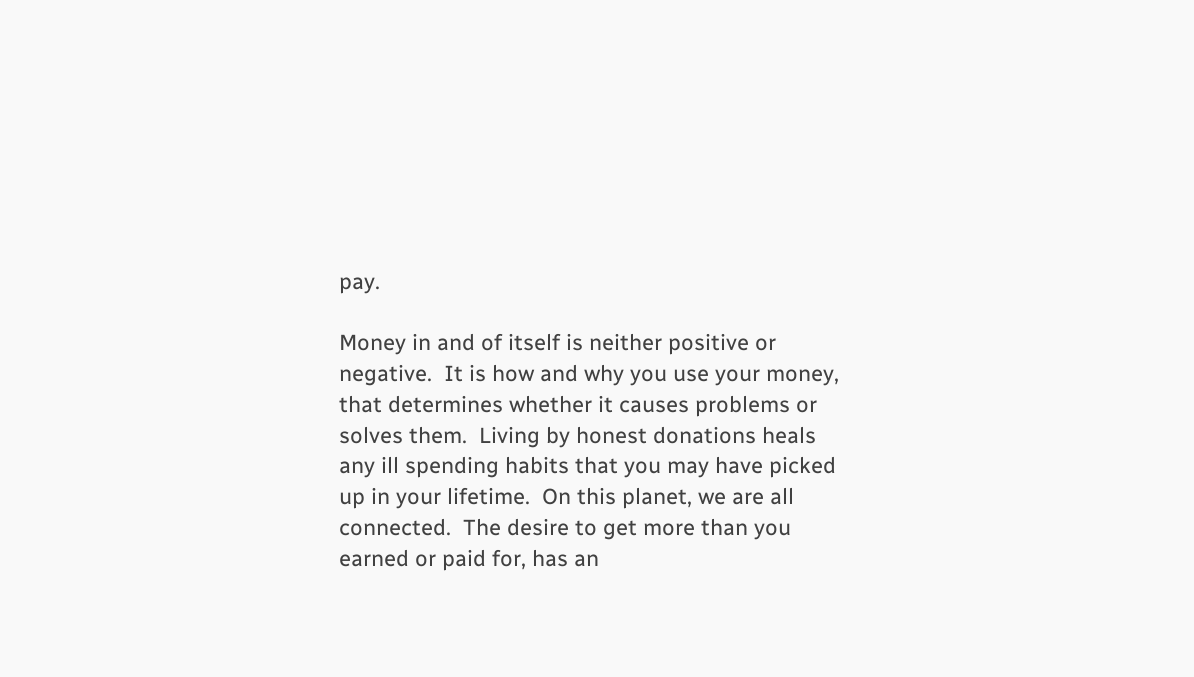pay.

Money in and of itself is neither positive or negative.  It is how and why you use your money, that determines whether it causes problems or solves them.  Living by honest donations heals any ill spending habits that you may have picked up in your lifetime.  On this planet, we are all connected.  The desire to get more than you earned or paid for, has an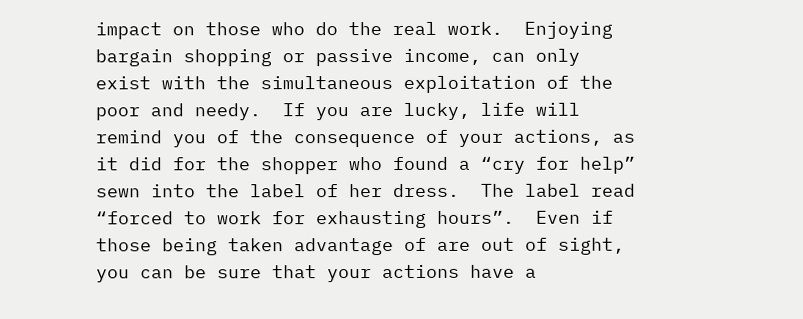impact on those who do the real work.  Enjoying bargain shopping or passive income, can only exist with the simultaneous exploitation of the poor and needy.  If you are lucky, life will remind you of the consequence of your actions, as it did for the shopper who found a “cry for help” sewn into the label of her dress.  The label read “forced to work for exhausting hours”.  Even if those being taken advantage of are out of sight, you can be sure that your actions have a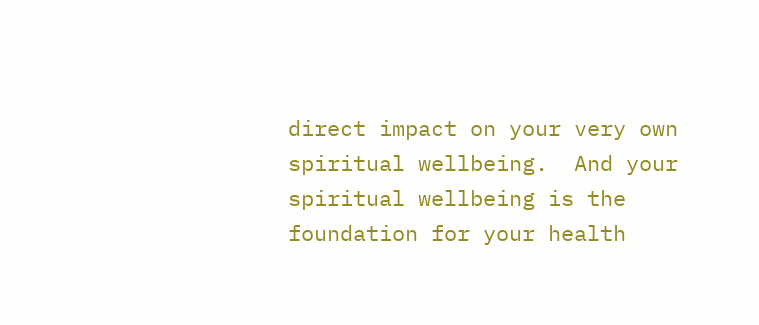direct impact on your very own spiritual wellbeing.  And your spiritual wellbeing is the foundation for your health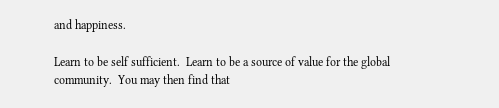and happiness.

Learn to be self sufficient.  Learn to be a source of value for the global community.  You may then find that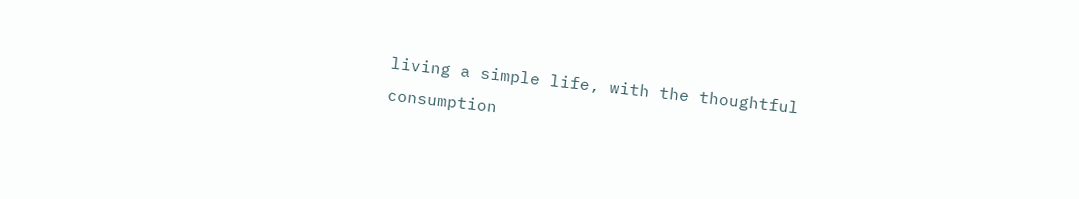living a simple life, with the thoughtful consumption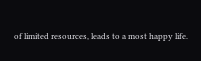of limited resources, leads to a most happy life.